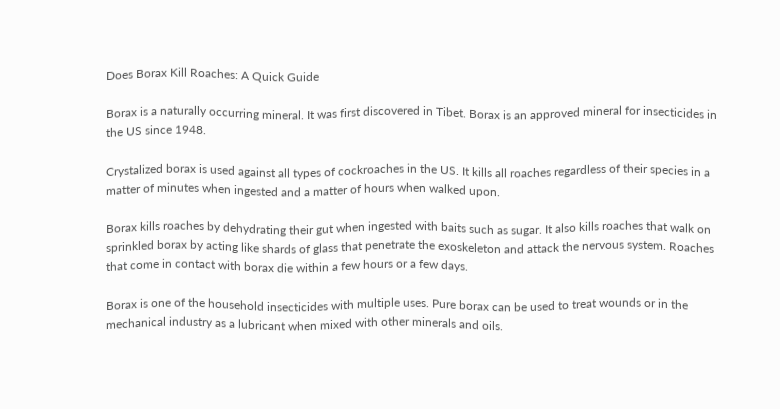Does Borax Kill Roaches: A Quick Guide

Borax is a naturally occurring mineral. It was first discovered in Tibet. Borax is an approved mineral for insecticides in the US since 1948.

Crystalized borax is used against all types of cockroaches in the US. It kills all roaches regardless of their species in a matter of minutes when ingested and a matter of hours when walked upon.

Borax kills roaches by dehydrating their gut when ingested with baits such as sugar. It also kills roaches that walk on sprinkled borax by acting like shards of glass that penetrate the exoskeleton and attack the nervous system. Roaches that come in contact with borax die within a few hours or a few days.

Borax is one of the household insecticides with multiple uses. Pure borax can be used to treat wounds or in the mechanical industry as a lubricant when mixed with other minerals and oils.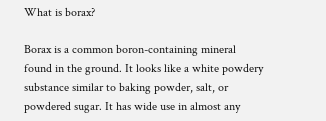What is borax?

Borax is a common boron-containing mineral found in the ground. It looks like a white powdery substance similar to baking powder, salt, or powdered sugar. It has wide use in almost any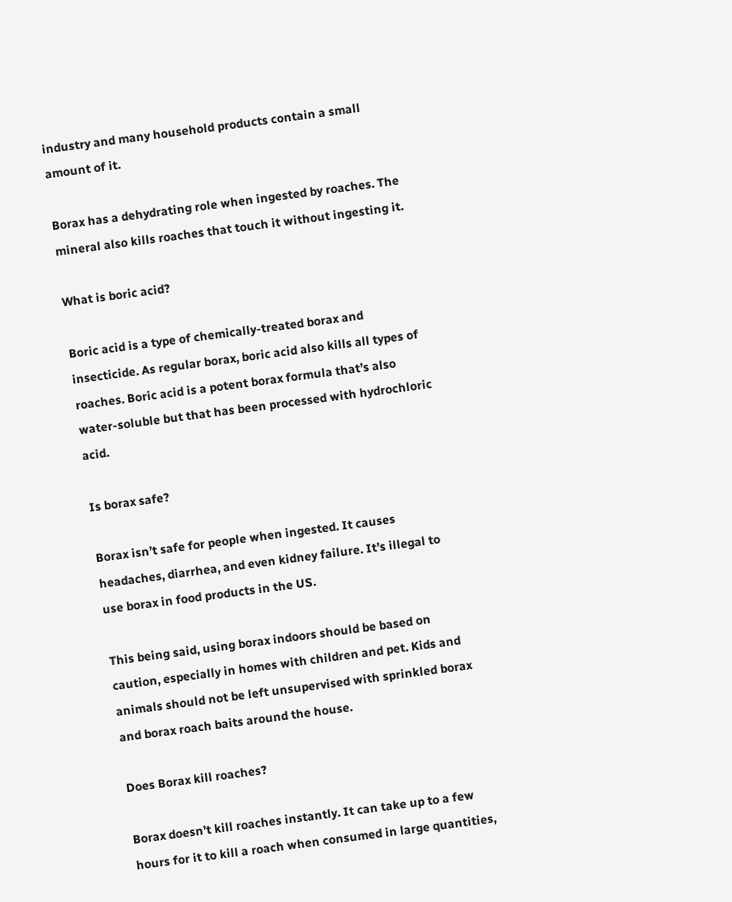industry and many household products contain a small amount of it.

Borax has a dehydrating role when ingested by roaches. The mineral also kills roaches that touch it without ingesting it.

What is boric acid?

Boric acid is a type of chemically-treated borax and insecticide. As regular borax, boric acid also kills all types of roaches. Boric acid is a potent borax formula that’s also water-soluble but that has been processed with hydrochloric acid.

Is borax safe?

Borax isn’t safe for people when ingested. It causes headaches, diarrhea, and even kidney failure. It’s illegal to use borax in food products in the US.

This being said, using borax indoors should be based on caution, especially in homes with children and pet. Kids and animals should not be left unsupervised with sprinkled borax and borax roach baits around the house.

Does Borax kill roaches?

Borax doesn’t kill roaches instantly. It can take up to a few hours for it to kill a roach when consumed in large quantities,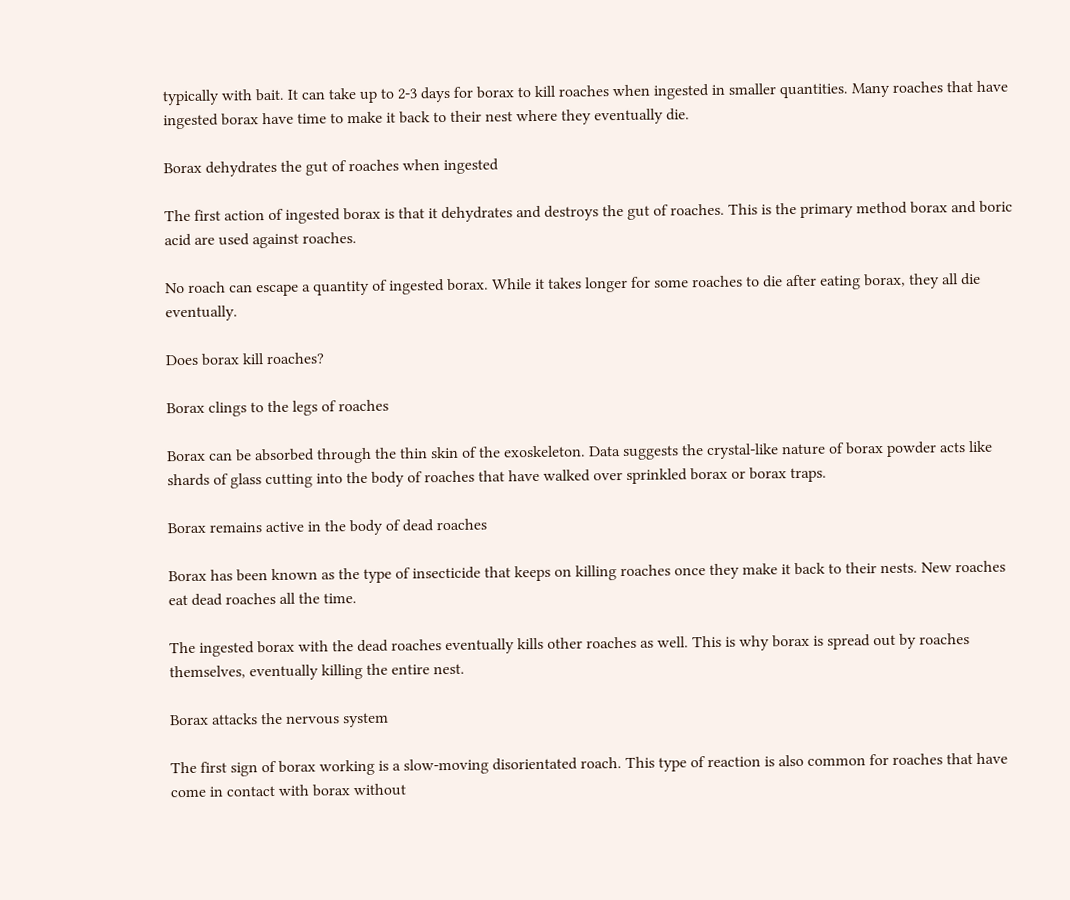typically with bait. It can take up to 2-3 days for borax to kill roaches when ingested in smaller quantities. Many roaches that have ingested borax have time to make it back to their nest where they eventually die.

Borax dehydrates the gut of roaches when ingested

The first action of ingested borax is that it dehydrates and destroys the gut of roaches. This is the primary method borax and boric acid are used against roaches.

No roach can escape a quantity of ingested borax. While it takes longer for some roaches to die after eating borax, they all die eventually.

Does borax kill roaches?

Borax clings to the legs of roaches

Borax can be absorbed through the thin skin of the exoskeleton. Data suggests the crystal-like nature of borax powder acts like shards of glass cutting into the body of roaches that have walked over sprinkled borax or borax traps.

Borax remains active in the body of dead roaches

Borax has been known as the type of insecticide that keeps on killing roaches once they make it back to their nests. New roaches eat dead roaches all the time.

The ingested borax with the dead roaches eventually kills other roaches as well. This is why borax is spread out by roaches themselves, eventually killing the entire nest.

Borax attacks the nervous system

The first sign of borax working is a slow-moving disorientated roach. This type of reaction is also common for roaches that have come in contact with borax without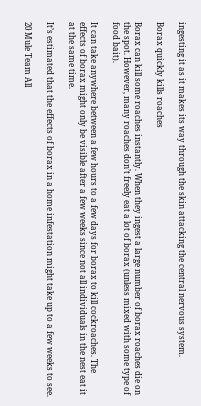ingesting it as it makes its way through the skin attacking the central nervous system.

Borax quickly kills roaches

Borax can kill some roaches instantly. When they ingest a large number of borax roaches die on the spot. However, many roaches don’t freely eat a lot of borax (unless mixed with some type of food bait).

It can take anywhere between a few hours to a few days for borax to kill cockroaches. The effects of borax might only be visible after a few weeks since not all individuals in the nest eat it at the same time.

It’s estimated that the effects of borax in a home infestation might take up to a few weeks to see.

20 Mule Team All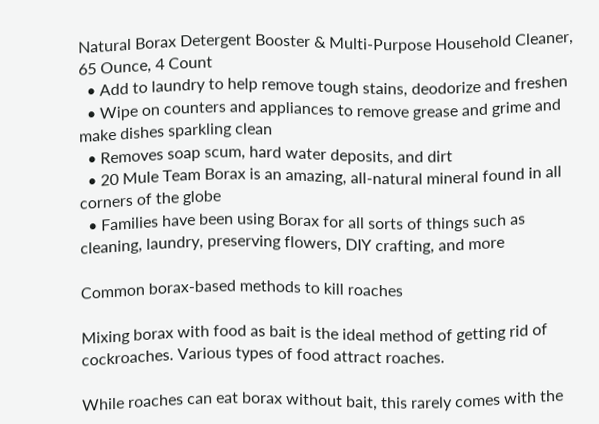Natural Borax Detergent Booster & Multi-Purpose Household Cleaner, 65 Ounce, 4 Count
  • Add to laundry to help remove tough stains, deodorize and freshen
  • Wipe on counters and appliances to remove grease and grime and make dishes sparkling clean
  • Removes soap scum, hard water deposits, and dirt
  • 20 Mule Team Borax is an amazing, all-natural mineral found in all corners of the globe
  • Families have been using Borax for all sorts of things such as cleaning, laundry, preserving flowers, DIY crafting, and more

Common borax-based methods to kill roaches

Mixing borax with food as bait is the ideal method of getting rid of cockroaches. Various types of food attract roaches.

While roaches can eat borax without bait, this rarely comes with the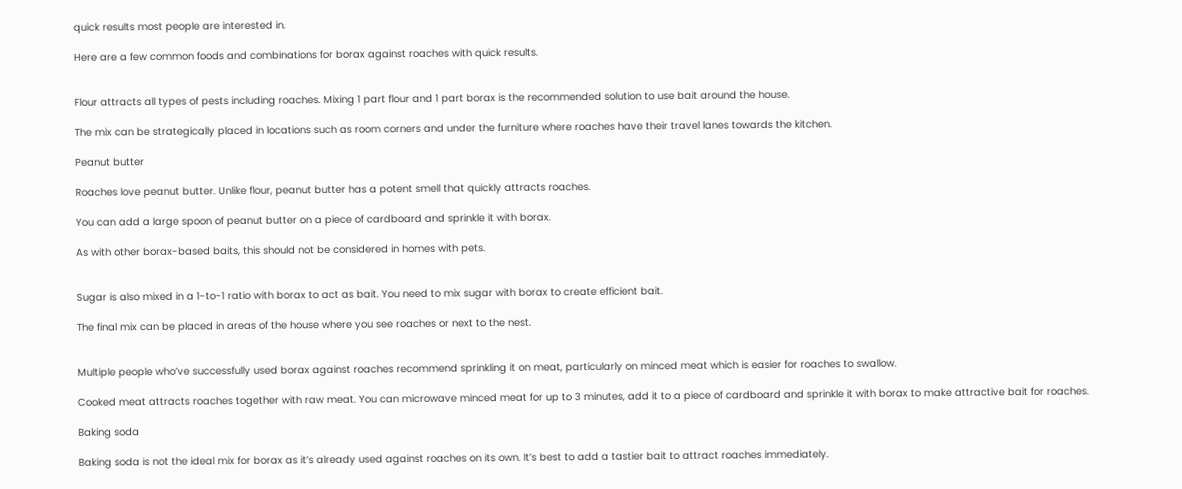quick results most people are interested in.

Here are a few common foods and combinations for borax against roaches with quick results.


Flour attracts all types of pests including roaches. Mixing 1 part flour and 1 part borax is the recommended solution to use bait around the house.

The mix can be strategically placed in locations such as room corners and under the furniture where roaches have their travel lanes towards the kitchen.

Peanut butter

Roaches love peanut butter. Unlike flour, peanut butter has a potent smell that quickly attracts roaches.

You can add a large spoon of peanut butter on a piece of cardboard and sprinkle it with borax.

As with other borax-based baits, this should not be considered in homes with pets.


Sugar is also mixed in a 1-to-1 ratio with borax to act as bait. You need to mix sugar with borax to create efficient bait.

The final mix can be placed in areas of the house where you see roaches or next to the nest.


Multiple people who’ve successfully used borax against roaches recommend sprinkling it on meat, particularly on minced meat which is easier for roaches to swallow.

Cooked meat attracts roaches together with raw meat. You can microwave minced meat for up to 3 minutes, add it to a piece of cardboard and sprinkle it with borax to make attractive bait for roaches.

Baking soda

Baking soda is not the ideal mix for borax as it’s already used against roaches on its own. It’s best to add a tastier bait to attract roaches immediately.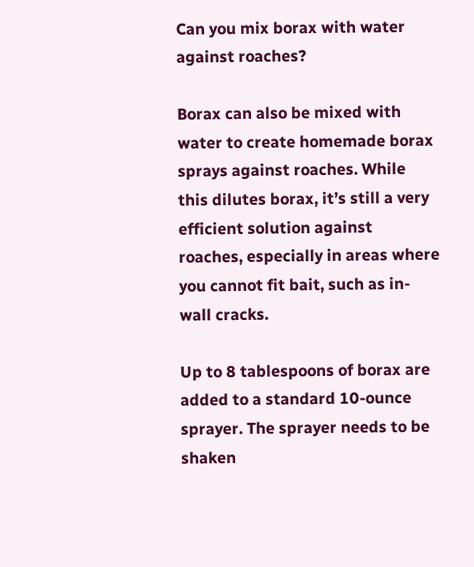Can you mix borax with water against roaches?

Borax can also be mixed with water to create homemade borax sprays against roaches. While this dilutes borax, it’s still a very efficient solution against roaches, especially in areas where you cannot fit bait, such as in-wall cracks.

Up to 8 tablespoons of borax are added to a standard 10-ounce sprayer. The sprayer needs to be shaken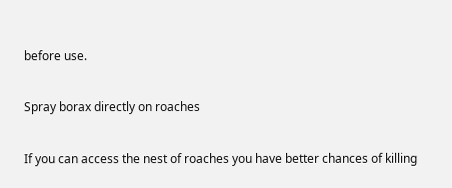before use.

Spray borax directly on roaches

If you can access the nest of roaches you have better chances of killing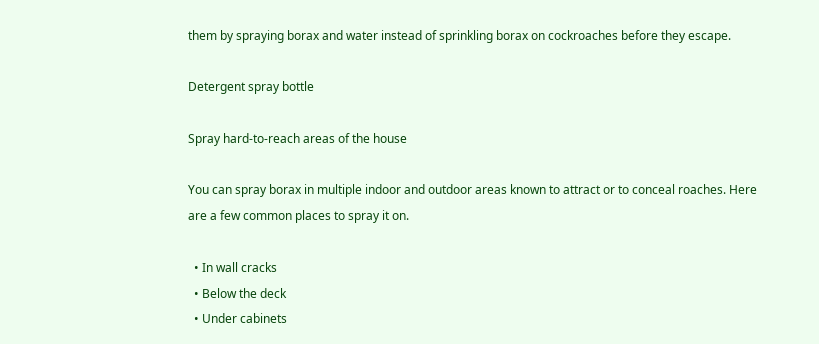them by spraying borax and water instead of sprinkling borax on cockroaches before they escape.

Detergent spray bottle

Spray hard-to-reach areas of the house

You can spray borax in multiple indoor and outdoor areas known to attract or to conceal roaches. Here are a few common places to spray it on.

  • In wall cracks
  • Below the deck
  • Under cabinets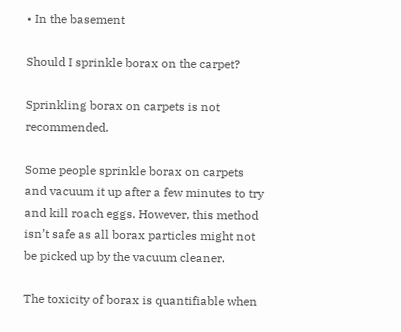• In the basement

Should I sprinkle borax on the carpet?

Sprinkling borax on carpets is not recommended.

Some people sprinkle borax on carpets and vacuum it up after a few minutes to try and kill roach eggs. However, this method isn’t safe as all borax particles might not be picked up by the vacuum cleaner.

The toxicity of borax is quantifiable when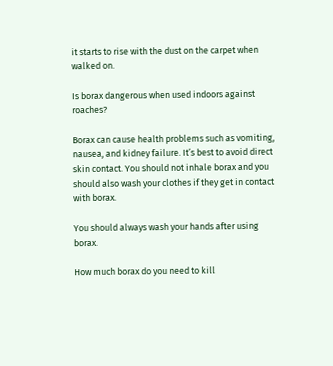it starts to rise with the dust on the carpet when walked on.

Is borax dangerous when used indoors against roaches?

Borax can cause health problems such as vomiting, nausea, and kidney failure. It’s best to avoid direct skin contact. You should not inhale borax and you should also wash your clothes if they get in contact with borax.

You should always wash your hands after using borax.

How much borax do you need to kill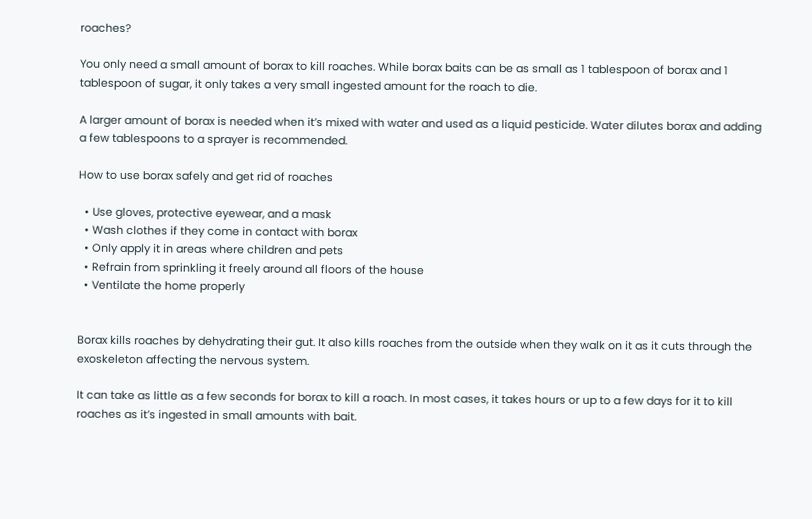roaches?

You only need a small amount of borax to kill roaches. While borax baits can be as small as 1 tablespoon of borax and 1 tablespoon of sugar, it only takes a very small ingested amount for the roach to die.

A larger amount of borax is needed when it’s mixed with water and used as a liquid pesticide. Water dilutes borax and adding a few tablespoons to a sprayer is recommended.

How to use borax safely and get rid of roaches

  • Use gloves, protective eyewear, and a mask
  • Wash clothes if they come in contact with borax
  • Only apply it in areas where children and pets
  • Refrain from sprinkling it freely around all floors of the house
  • Ventilate the home properly


Borax kills roaches by dehydrating their gut. It also kills roaches from the outside when they walk on it as it cuts through the exoskeleton affecting the nervous system.

It can take as little as a few seconds for borax to kill a roach. In most cases, it takes hours or up to a few days for it to kill roaches as it’s ingested in small amounts with bait.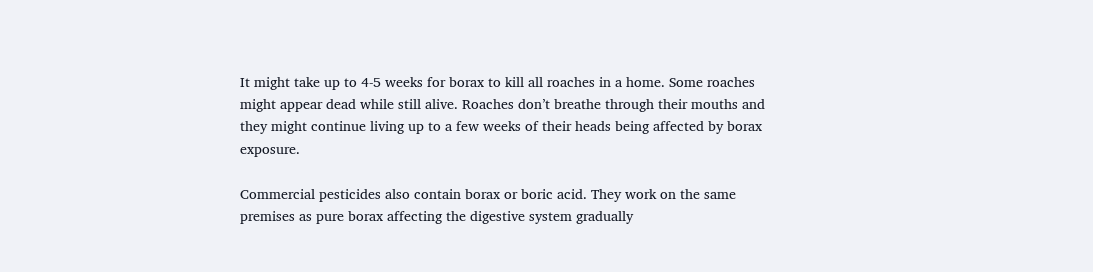It might take up to 4-5 weeks for borax to kill all roaches in a home. Some roaches might appear dead while still alive. Roaches don’t breathe through their mouths and they might continue living up to a few weeks of their heads being affected by borax exposure.

Commercial pesticides also contain borax or boric acid. They work on the same premises as pure borax affecting the digestive system gradually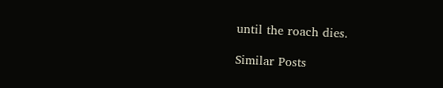until the roach dies.

Similar Posts